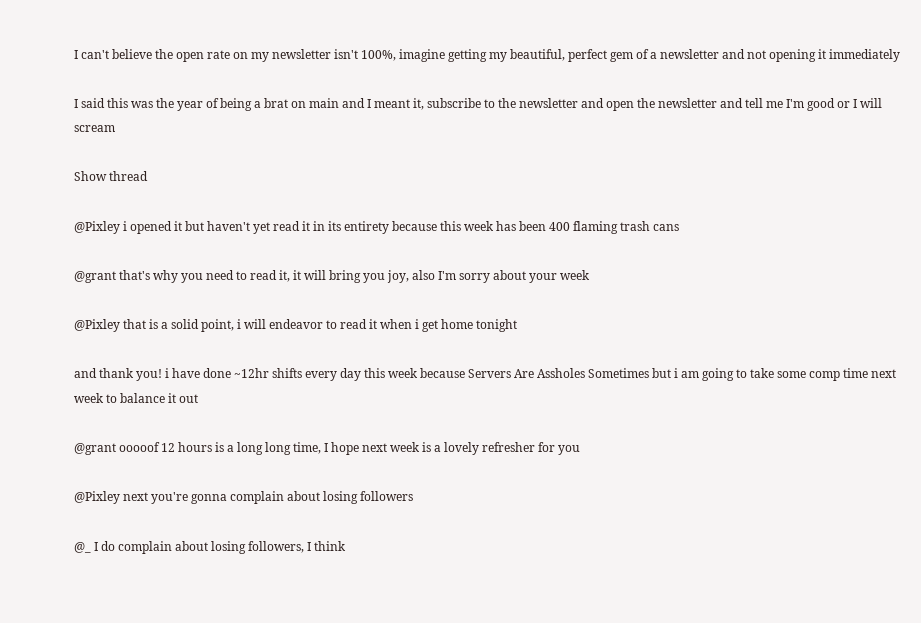I can't believe the open rate on my newsletter isn't 100%, imagine getting my beautiful, perfect gem of a newsletter and not opening it immediately

I said this was the year of being a brat on main and I meant it, subscribe to the newsletter and open the newsletter and tell me I'm good or I will scream

Show thread

@Pixley i opened it but haven't yet read it in its entirety because this week has been 400 flaming trash cans

@grant that's why you need to read it, it will bring you joy, also I'm sorry about your week

@Pixley that is a solid point, i will endeavor to read it when i get home tonight

and thank you! i have done ~12hr shifts every day this week because Servers Are Assholes Sometimes but i am going to take some comp time next week to balance it out

@grant ooooof 12 hours is a long long time, I hope next week is a lovely refresher for you

@Pixley next you're gonna complain about losing followers

@_ I do complain about losing followers, I think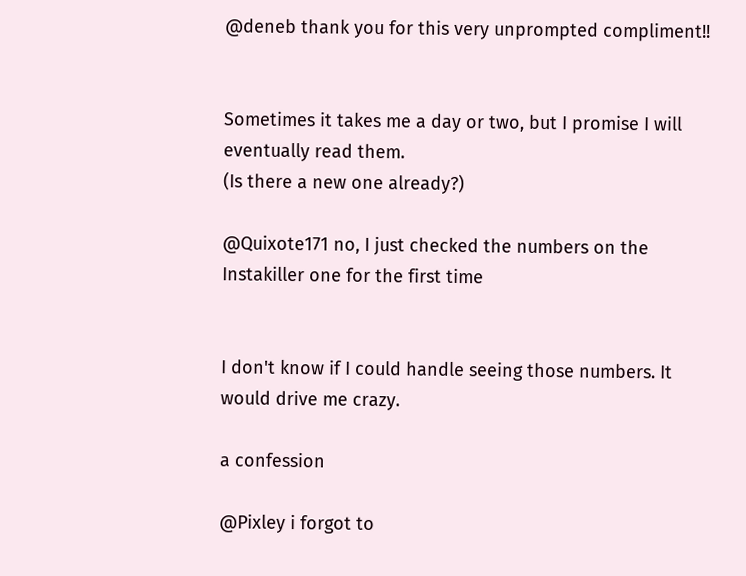@deneb thank you for this very unprompted compliment!!


Sometimes it takes me a day or two, but I promise I will eventually read them.
(Is there a new one already?)

@Quixote171 no, I just checked the numbers on the Instakiller one for the first time


I don't know if I could handle seeing those numbers. It would drive me crazy.

a confession

@Pixley i forgot to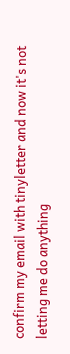confirm my email with tinyletter and now it's not letting me do anything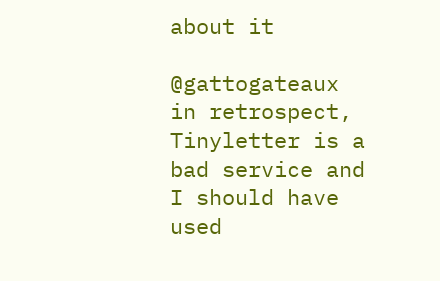about it

@gattogateaux in retrospect, Tinyletter is a bad service and I should have used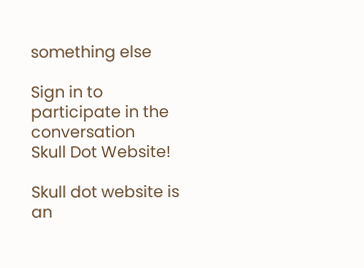something else

Sign in to participate in the conversation
Skull Dot Website!

Skull dot website is an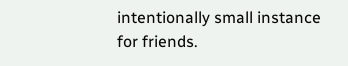intentionally small instance for friends.